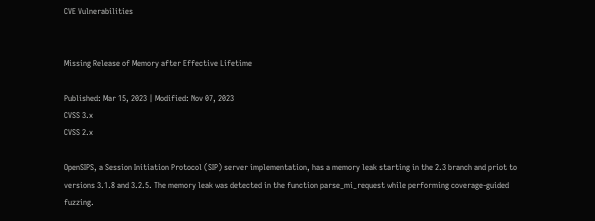CVE Vulnerabilities


Missing Release of Memory after Effective Lifetime

Published: Mar 15, 2023 | Modified: Nov 07, 2023
CVSS 3.x
CVSS 2.x

OpenSIPS, a Session Initiation Protocol (SIP) server implementation, has a memory leak starting in the 2.3 branch and priot to versions 3.1.8 and 3.2.5. The memory leak was detected in the function parse_mi_request while performing coverage-guided fuzzing.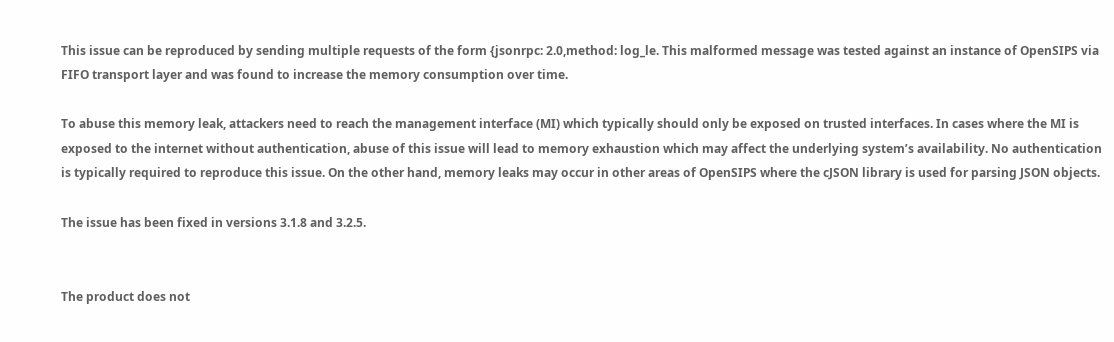This issue can be reproduced by sending multiple requests of the form {jsonrpc: 2.0,method: log_le. This malformed message was tested against an instance of OpenSIPS via FIFO transport layer and was found to increase the memory consumption over time.

To abuse this memory leak, attackers need to reach the management interface (MI) which typically should only be exposed on trusted interfaces. In cases where the MI is exposed to the internet without authentication, abuse of this issue will lead to memory exhaustion which may affect the underlying system’s availability. No authentication is typically required to reproduce this issue. On the other hand, memory leaks may occur in other areas of OpenSIPS where the cJSON library is used for parsing JSON objects.

The issue has been fixed in versions 3.1.8 and 3.2.5.


The product does not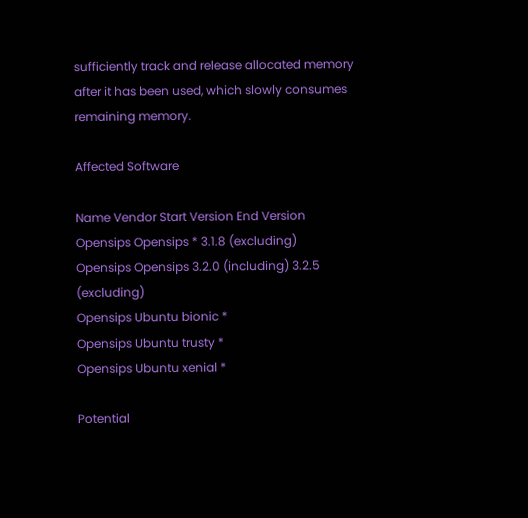sufficiently track and release allocated memory after it has been used, which slowly consumes remaining memory.

Affected Software

Name Vendor Start Version End Version
Opensips Opensips * 3.1.8 (excluding)
Opensips Opensips 3.2.0 (including) 3.2.5 (excluding)
Opensips Ubuntu bionic *
Opensips Ubuntu trusty *
Opensips Ubuntu xenial *

Potential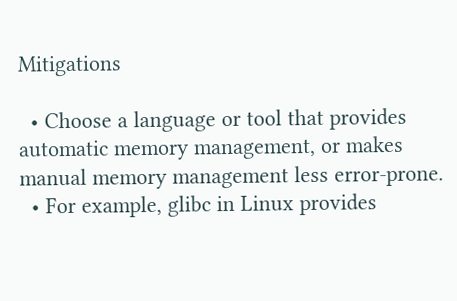Mitigations

  • Choose a language or tool that provides automatic memory management, or makes manual memory management less error-prone.
  • For example, glibc in Linux provides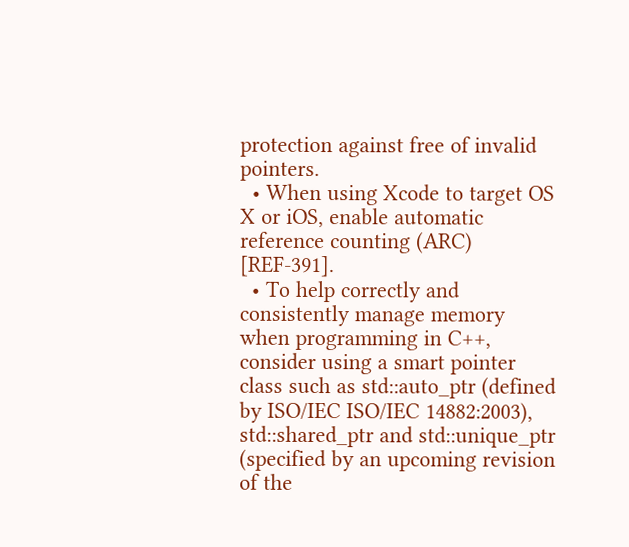protection against free of invalid pointers.
  • When using Xcode to target OS X or iOS, enable automatic reference counting (ARC) [REF-391].
  • To help correctly and consistently manage memory when programming in C++, consider using a smart pointer class such as std::auto_ptr (defined by ISO/IEC ISO/IEC 14882:2003), std::shared_ptr and std::unique_ptr (specified by an upcoming revision of the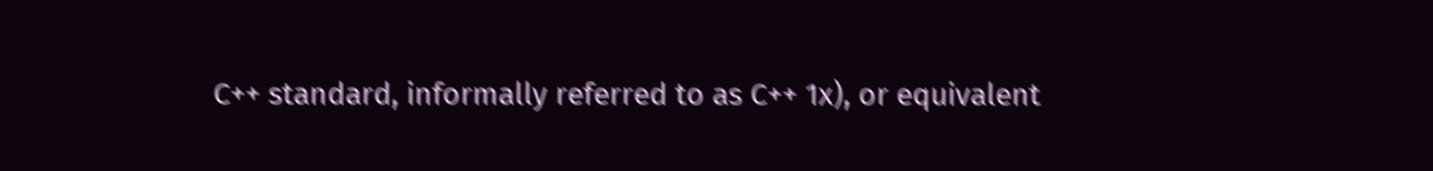C++ standard, informally referred to as C++ 1x), or equivalent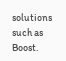solutions such as Boost.